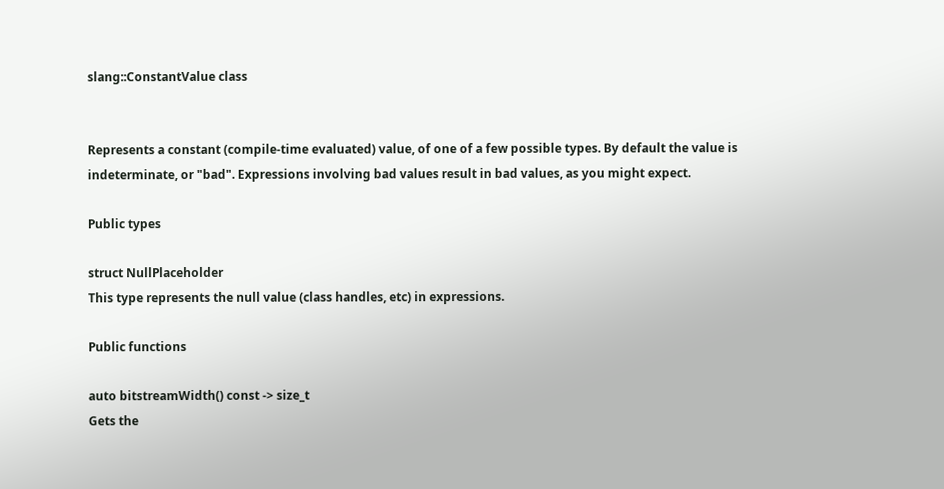slang::ConstantValue class


Represents a constant (compile-time evaluated) value, of one of a few possible types. By default the value is indeterminate, or "bad". Expressions involving bad values result in bad values, as you might expect.

Public types

struct NullPlaceholder
This type represents the null value (class handles, etc) in expressions.

Public functions

auto bitstreamWidth() const -> size_t
Gets the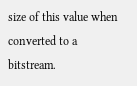size of this value when converted to a bitstream.